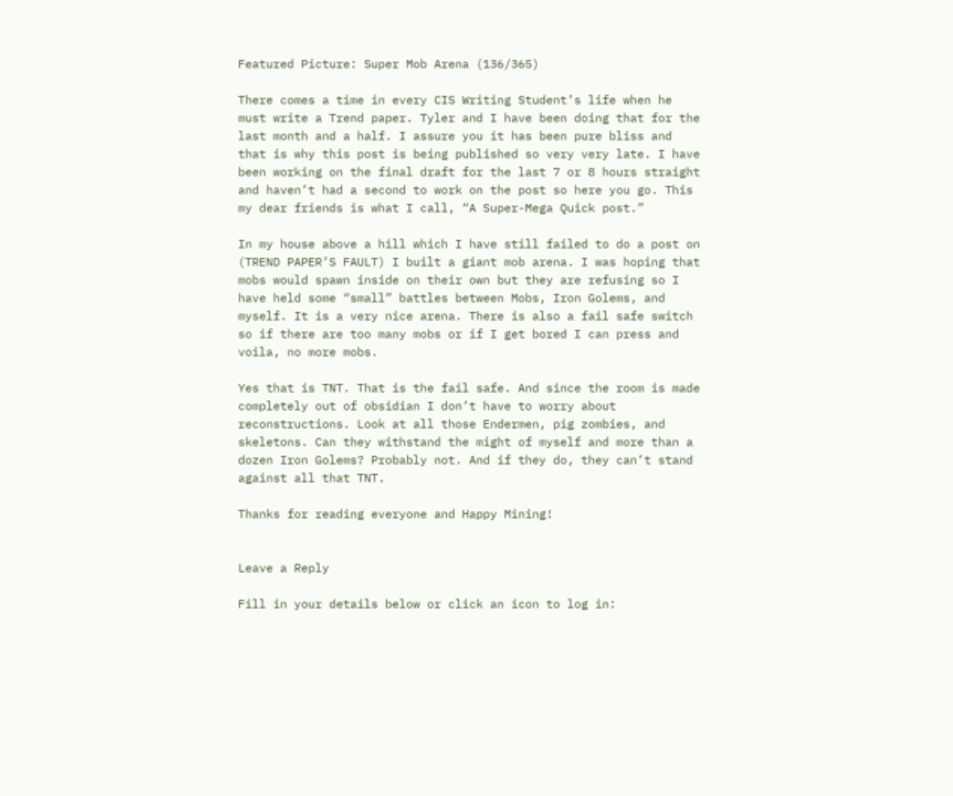Featured Picture: Super Mob Arena (136/365)

There comes a time in every CIS Writing Student’s life when he must write a Trend paper. Tyler and I have been doing that for the last month and a half. I assure you it has been pure bliss and that is why this post is being published so very very late. I have been working on the final draft for the last 7 or 8 hours straight and haven’t had a second to work on the post so here you go. This my dear friends is what I call, “A Super-Mega Quick post.”

In my house above a hill which I have still failed to do a post on (TREND PAPER’S FAULT) I built a giant mob arena. I was hoping that mobs would spawn inside on their own but they are refusing so I have held some “small” battles between Mobs, Iron Golems, and myself. It is a very nice arena. There is also a fail safe switch so if there are too many mobs or if I get bored I can press and voila, no more mobs.

Yes that is TNT. That is the fail safe. And since the room is made completely out of obsidian I don’t have to worry about reconstructions. Look at all those Endermen, pig zombies, and skeletons. Can they withstand the might of myself and more than a dozen Iron Golems? Probably not. And if they do, they can’t stand against all that TNT.

Thanks for reading everyone and Happy Mining!


Leave a Reply

Fill in your details below or click an icon to log in: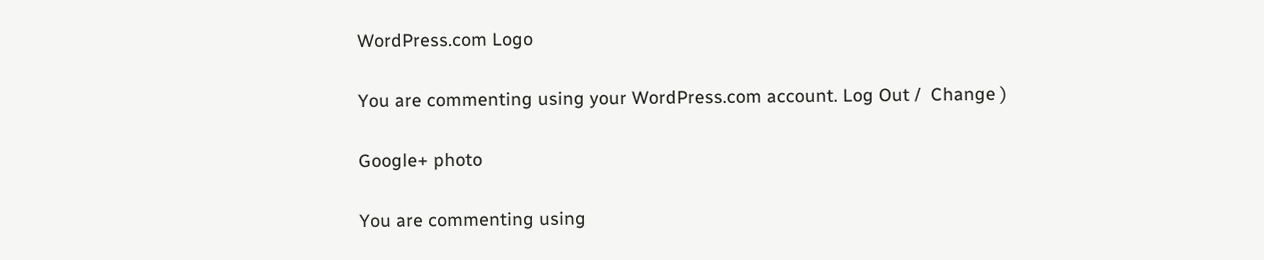WordPress.com Logo

You are commenting using your WordPress.com account. Log Out /  Change )

Google+ photo

You are commenting using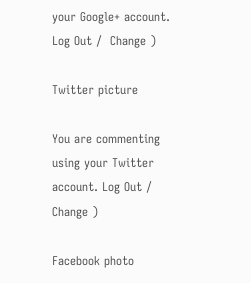your Google+ account. Log Out /  Change )

Twitter picture

You are commenting using your Twitter account. Log Out /  Change )

Facebook photo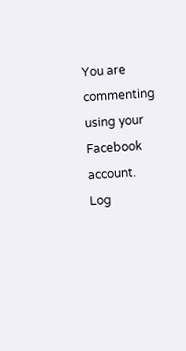You are commenting using your Facebook account. Log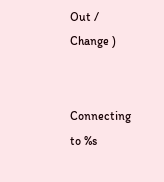Out /  Change )


Connecting to %s